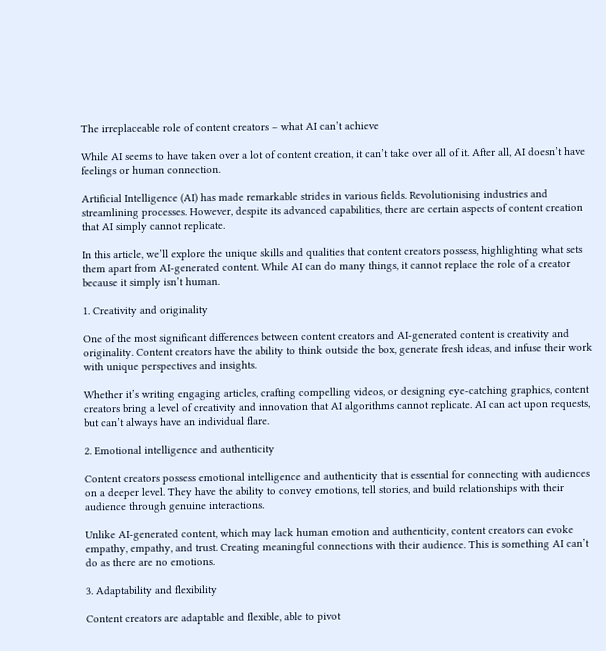The irreplaceable role of content creators – what AI can’t achieve

While AI seems to have taken over a lot of content creation, it can’t take over all of it. After all, AI doesn’t have feelings or human connection.

Artificial Intelligence (AI) has made remarkable strides in various fields. Revolutionising industries and streamlining processes. However, despite its advanced capabilities, there are certain aspects of content creation that AI simply cannot replicate.

In this article, we’ll explore the unique skills and qualities that content creators possess, highlighting what sets them apart from AI-generated content. While AI can do many things, it cannot replace the role of a creator because it simply isn’t human.

1. Creativity and originality

One of the most significant differences between content creators and AI-generated content is creativity and originality. Content creators have the ability to think outside the box, generate fresh ideas, and infuse their work with unique perspectives and insights.

Whether it’s writing engaging articles, crafting compelling videos, or designing eye-catching graphics, content creators bring a level of creativity and innovation that AI algorithms cannot replicate. AI can act upon requests, but can’t always have an individual flare.

2. Emotional intelligence and authenticity

Content creators possess emotional intelligence and authenticity that is essential for connecting with audiences on a deeper level. They have the ability to convey emotions, tell stories, and build relationships with their audience through genuine interactions.

Unlike AI-generated content, which may lack human emotion and authenticity, content creators can evoke empathy, empathy, and trust. Creating meaningful connections with their audience. This is something AI can’t do as there are no emotions.

3. Adaptability and flexibility

Content creators are adaptable and flexible, able to pivot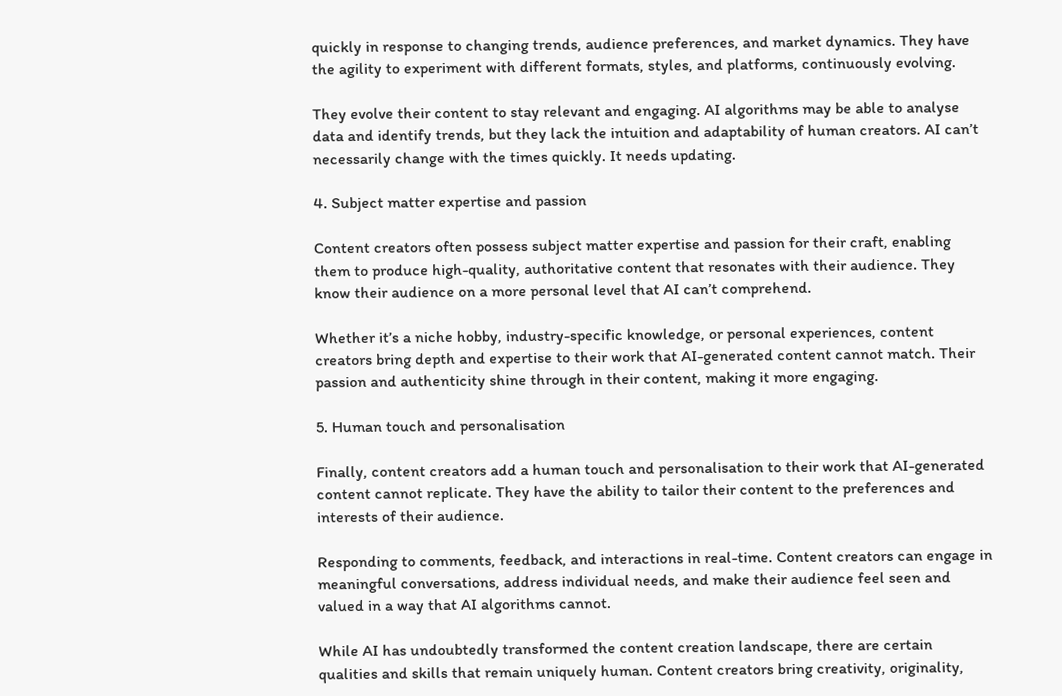quickly in response to changing trends, audience preferences, and market dynamics. They have the agility to experiment with different formats, styles, and platforms, continuously evolving.

They evolve their content to stay relevant and engaging. AI algorithms may be able to analyse data and identify trends, but they lack the intuition and adaptability of human creators. AI can’t necessarily change with the times quickly. It needs updating.

4. Subject matter expertise and passion

Content creators often possess subject matter expertise and passion for their craft, enabling them to produce high-quality, authoritative content that resonates with their audience. They know their audience on a more personal level that AI can’t comprehend.

Whether it’s a niche hobby, industry-specific knowledge, or personal experiences, content creators bring depth and expertise to their work that AI-generated content cannot match. Their passion and authenticity shine through in their content, making it more engaging.

5. Human touch and personalisation

Finally, content creators add a human touch and personalisation to their work that AI-generated content cannot replicate. They have the ability to tailor their content to the preferences and interests of their audience.

Responding to comments, feedback, and interactions in real-time. Content creators can engage in meaningful conversations, address individual needs, and make their audience feel seen and valued in a way that AI algorithms cannot.

While AI has undoubtedly transformed the content creation landscape, there are certain qualities and skills that remain uniquely human. Content creators bring creativity, originality,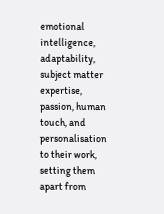emotional intelligence, adaptability, subject matter expertise, passion, human touch, and personalisation to their work, setting them apart from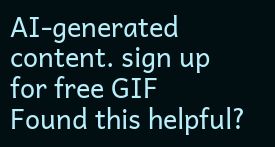AI-generated content. sign up for free GIF
Found this helpful?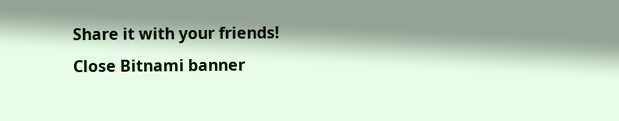Share it with your friends!
Close Bitnami banner